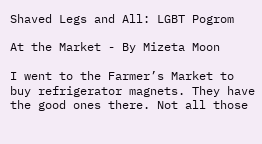Shaved Legs and All: LGBT Pogrom

At the Market - By Mizeta Moon

I went to the Farmer’s Market to buy refrigerator magnets. They have the good ones there. Not all those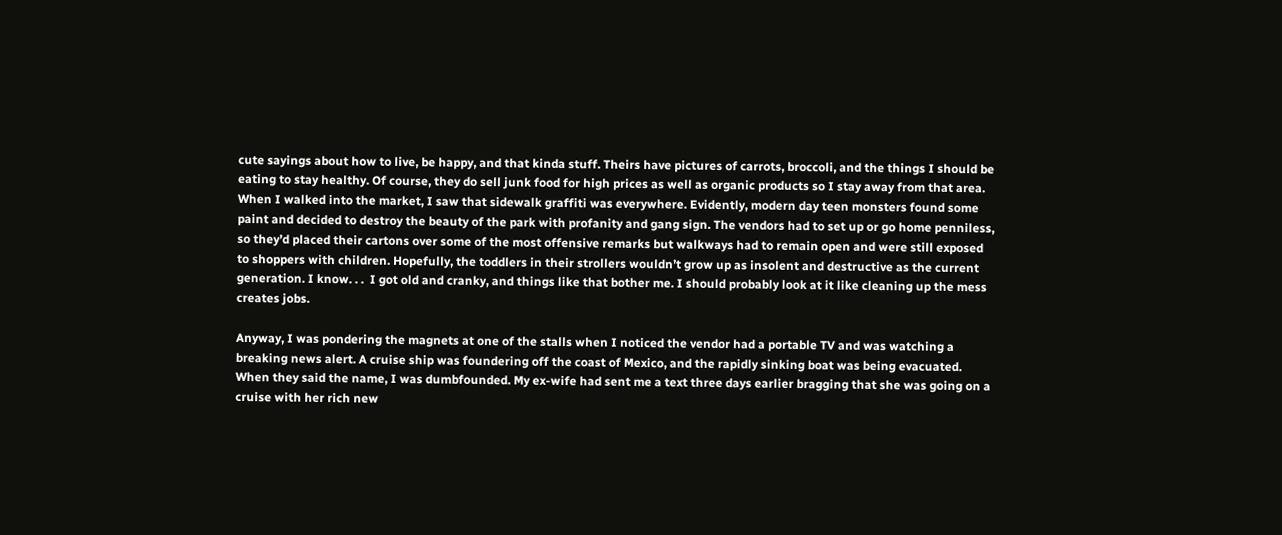cute sayings about how to live, be happy, and that kinda stuff. Theirs have pictures of carrots, broccoli, and the things I should be eating to stay healthy. Of course, they do sell junk food for high prices as well as organic products so I stay away from that area. When I walked into the market, I saw that sidewalk graffiti was everywhere. Evidently, modern day teen monsters found some paint and decided to destroy the beauty of the park with profanity and gang sign. The vendors had to set up or go home penniless, so they’d placed their cartons over some of the most offensive remarks but walkways had to remain open and were still exposed to shoppers with children. Hopefully, the toddlers in their strollers wouldn’t grow up as insolent and destructive as the current generation. I know. . .  I got old and cranky, and things like that bother me. I should probably look at it like cleaning up the mess creates jobs.

Anyway, I was pondering the magnets at one of the stalls when I noticed the vendor had a portable TV and was watching a breaking news alert. A cruise ship was foundering off the coast of Mexico, and the rapidly sinking boat was being evacuated. When they said the name, I was dumbfounded. My ex-wife had sent me a text three days earlier bragging that she was going on a cruise with her rich new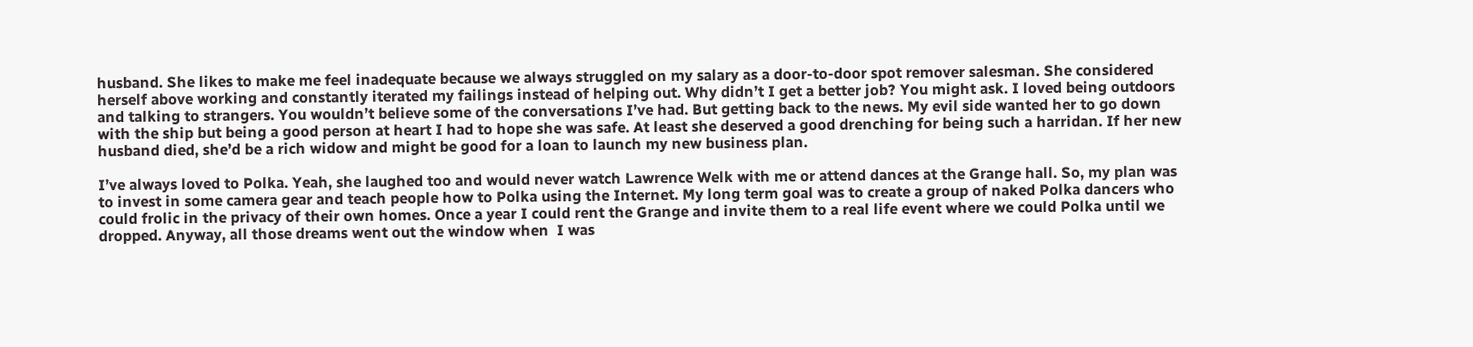husband. She likes to make me feel inadequate because we always struggled on my salary as a door-to-door spot remover salesman. She considered herself above working and constantly iterated my failings instead of helping out. Why didn’t I get a better job? You might ask. I loved being outdoors and talking to strangers. You wouldn’t believe some of the conversations I’ve had. But getting back to the news. My evil side wanted her to go down with the ship but being a good person at heart I had to hope she was safe. At least she deserved a good drenching for being such a harridan. If her new husband died, she’d be a rich widow and might be good for a loan to launch my new business plan.

I’ve always loved to Polka. Yeah, she laughed too and would never watch Lawrence Welk with me or attend dances at the Grange hall. So, my plan was to invest in some camera gear and teach people how to Polka using the Internet. My long term goal was to create a group of naked Polka dancers who could frolic in the privacy of their own homes. Once a year I could rent the Grange and invite them to a real life event where we could Polka until we dropped. Anyway, all those dreams went out the window when  I was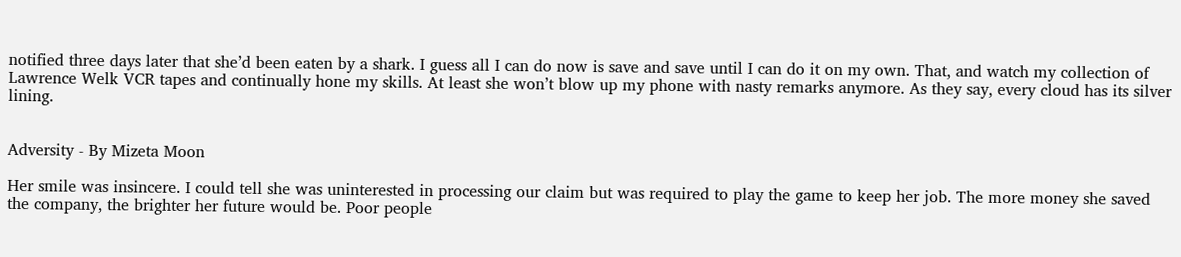notified three days later that she’d been eaten by a shark. I guess all I can do now is save and save until I can do it on my own. That, and watch my collection of Lawrence Welk VCR tapes and continually hone my skills. At least she won’t blow up my phone with nasty remarks anymore. As they say, every cloud has its silver lining.


Adversity - By Mizeta Moon

Her smile was insincere. I could tell she was uninterested in processing our claim but was required to play the game to keep her job. The more money she saved the company, the brighter her future would be. Poor people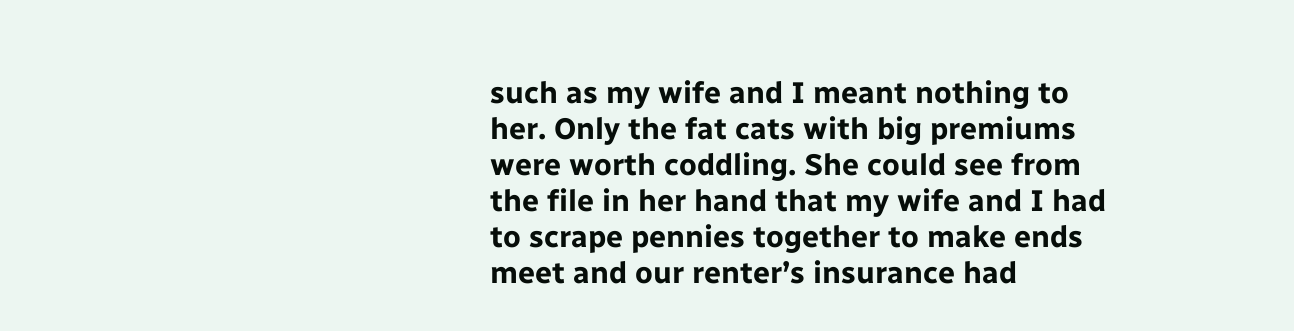such as my wife and I meant nothing to her. Only the fat cats with big premiums were worth coddling. She could see from the file in her hand that my wife and I had to scrape pennies together to make ends meet and our renter’s insurance had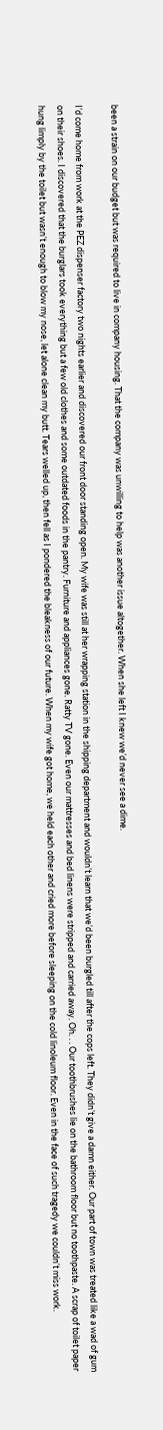been a strain on our budget but was required to live in company housing. That the company was unwilling to help was another issue altogether. When she left I knew we’d never see a dime.

I’d come home from work at the PEZ dispenser factory two nights earlier and discovered our front door standing open. My wife was still at her wrapping station in the shipping department and wouldn’t learn that we’d been burgled till after the cops left. They didn’t give a damn either. Our part of town was treated like a wad of gum on their shoes. I discovered that the burglars took everything but a few old clothes and some outdated foods in the pantry. Furniture and appliances gone. Ratty TV gone. Even our mattresses and bed linens were stripped and carried away. Oh. . . Our toothbrushes lie on the bathroom floor but no toothpaste. A scrap of toilet paper hung limply by the toilet but wasn’t enough to blow my nose, let alone clean my butt. Tears welled up, then fell as I pondered the bleakness of our future. When my wife got home, we held each other and cried more before sleeping on the cold linoleum floor. Even in the face of such tragedy we couldn’t miss work.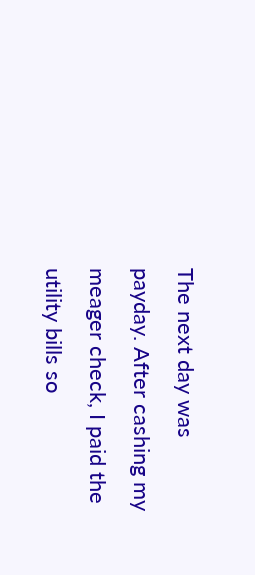The next day was payday. After cashing my meager check, I paid the utility bills so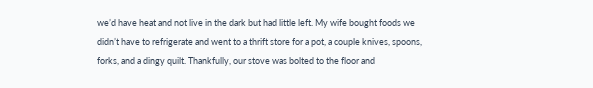we’d have heat and not live in the dark but had little left. My wife bought foods we didn’t have to refrigerate and went to a thrift store for a pot, a couple knives, spoons, forks, and a dingy quilt. Thankfully, our stove was bolted to the floor and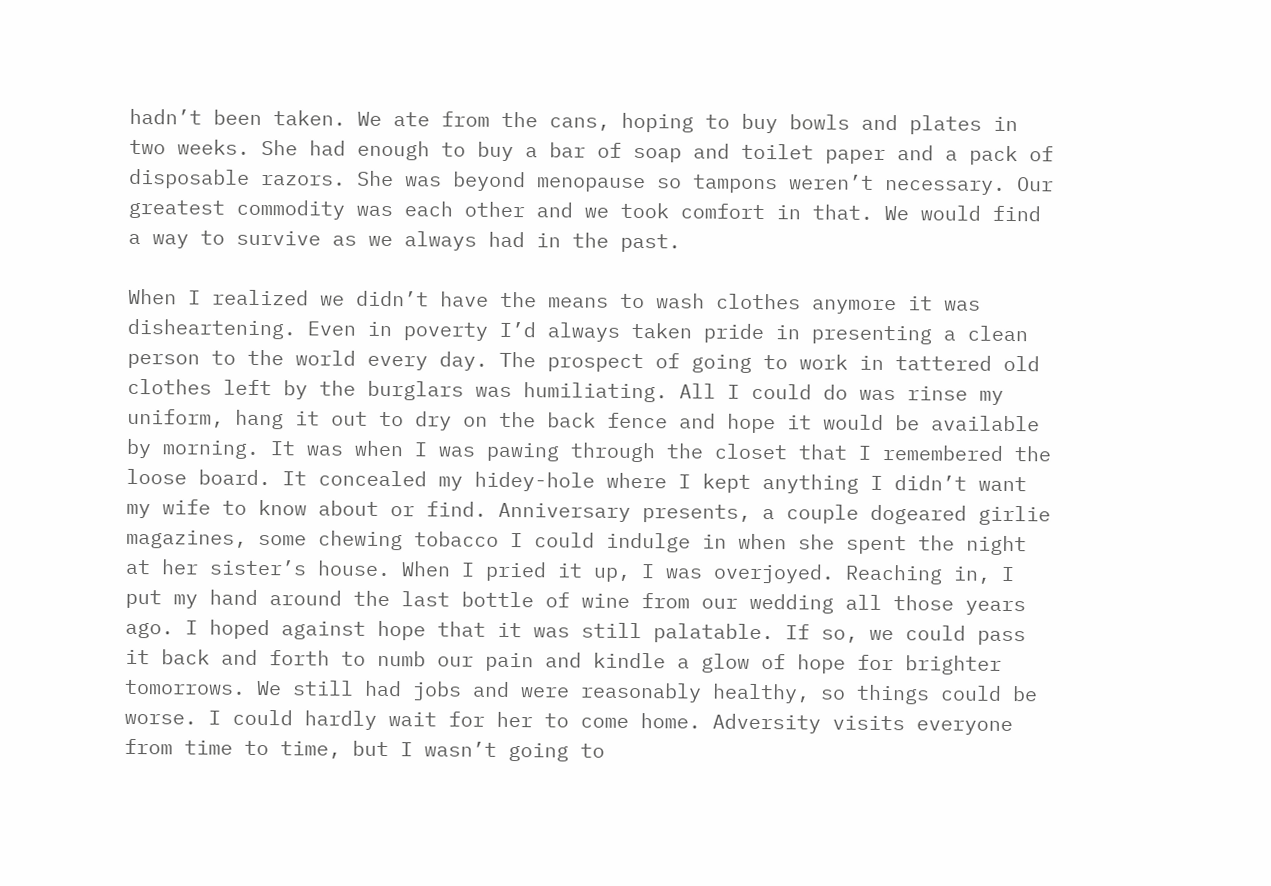hadn’t been taken. We ate from the cans, hoping to buy bowls and plates in two weeks. She had enough to buy a bar of soap and toilet paper and a pack of disposable razors. She was beyond menopause so tampons weren’t necessary. Our greatest commodity was each other and we took comfort in that. We would find a way to survive as we always had in the past.

When I realized we didn’t have the means to wash clothes anymore it was disheartening. Even in poverty I’d always taken pride in presenting a clean person to the world every day. The prospect of going to work in tattered old clothes left by the burglars was humiliating. All I could do was rinse my uniform, hang it out to dry on the back fence and hope it would be available by morning. It was when I was pawing through the closet that I remembered the loose board. It concealed my hidey-hole where I kept anything I didn’t want my wife to know about or find. Anniversary presents, a couple dogeared girlie magazines, some chewing tobacco I could indulge in when she spent the night at her sister’s house. When I pried it up, I was overjoyed. Reaching in, I put my hand around the last bottle of wine from our wedding all those years ago. I hoped against hope that it was still palatable. If so, we could pass it back and forth to numb our pain and kindle a glow of hope for brighter tomorrows. We still had jobs and were reasonably healthy, so things could be worse. I could hardly wait for her to come home. Adversity visits everyone from time to time, but I wasn’t going to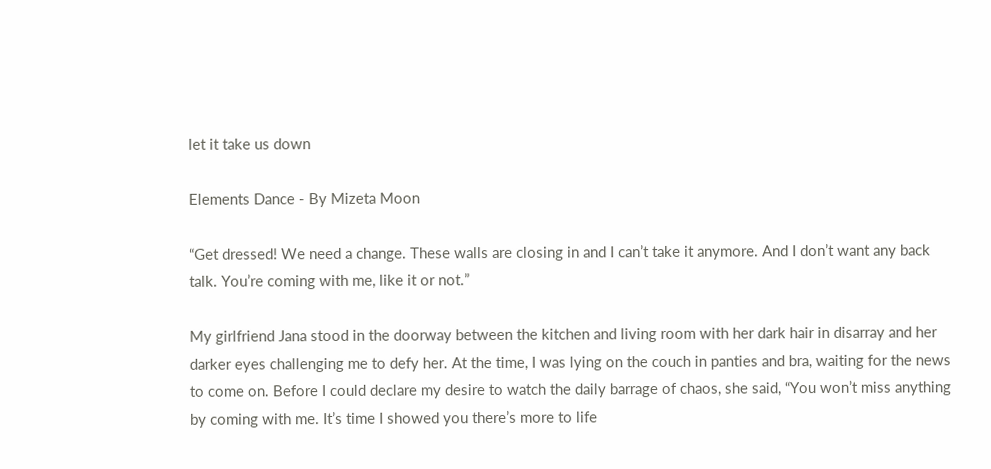let it take us down

Elements Dance - By Mizeta Moon

“Get dressed! We need a change. These walls are closing in and I can’t take it anymore. And I don’t want any back talk. You’re coming with me, like it or not.”

My girlfriend Jana stood in the doorway between the kitchen and living room with her dark hair in disarray and her darker eyes challenging me to defy her. At the time, I was lying on the couch in panties and bra, waiting for the news to come on. Before I could declare my desire to watch the daily barrage of chaos, she said, “You won’t miss anything by coming with me. It’s time I showed you there’s more to life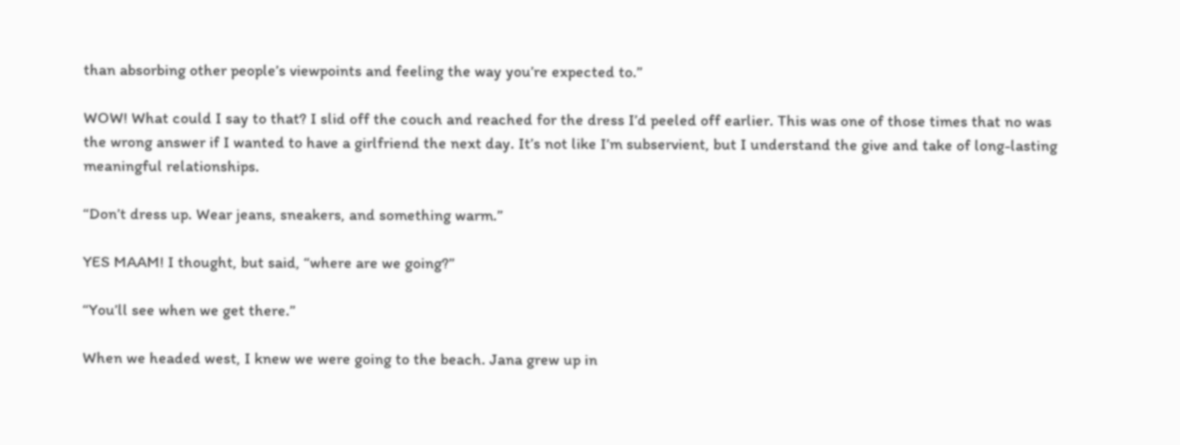than absorbing other people’s viewpoints and feeling the way you’re expected to.”

WOW! What could I say to that? I slid off the couch and reached for the dress I’d peeled off earlier. This was one of those times that no was the wrong answer if I wanted to have a girlfriend the next day. It’s not like I’m subservient, but I understand the give and take of long-lasting meaningful relationships.

“Don’t dress up. Wear jeans, sneakers, and something warm.”

YES MAAM! I thought, but said, “where are we going?”

“You’ll see when we get there.”

When we headed west, I knew we were going to the beach. Jana grew up in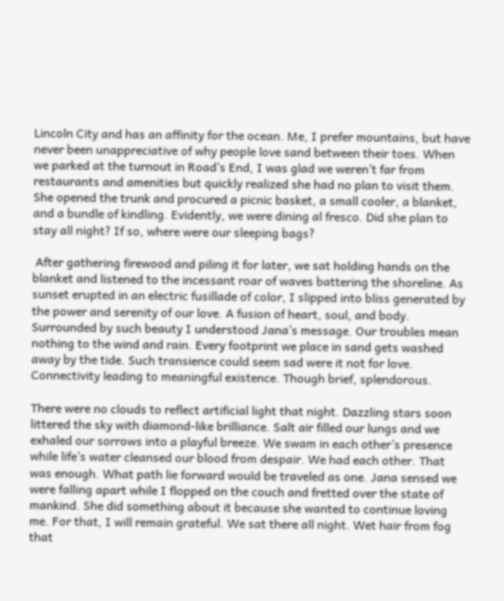Lincoln City and has an affinity for the ocean. Me, I prefer mountains, but have never been unappreciative of why people love sand between their toes. When we parked at the turnout in Road’s End, I was glad we weren’t far from restaurants and amenities but quickly realized she had no plan to visit them. She opened the trunk and procured a picnic basket, a small cooler, a blanket, and a bundle of kindling. Evidently, we were dining al fresco. Did she plan to stay all night? If so, where were our sleeping bags?

 After gathering firewood and piling it for later, we sat holding hands on the blanket and listened to the incessant roar of waves battering the shoreline. As sunset erupted in an electric fusillade of color, I slipped into bliss generated by the power and serenity of our love. A fusion of heart, soul, and body. Surrounded by such beauty I understood Jana’s message. Our troubles mean nothing to the wind and rain. Every footprint we place in sand gets washed away by the tide. Such transience could seem sad were it not for love. Connectivity leading to meaningful existence. Though brief, splendorous.

There were no clouds to reflect artificial light that night. Dazzling stars soon littered the sky with diamond-like brilliance. Salt air filled our lungs and we exhaled our sorrows into a playful breeze. We swam in each other’s presence while life’s water cleansed our blood from despair. We had each other. That was enough. What path lie forward would be traveled as one. Jana sensed we were falling apart while I flopped on the couch and fretted over the state of mankind. She did something about it because she wanted to continue loving me. For that, I will remain grateful. We sat there all night. Wet hair from fog that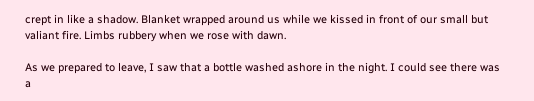crept in like a shadow. Blanket wrapped around us while we kissed in front of our small but valiant fire. Limbs rubbery when we rose with dawn.

As we prepared to leave, I saw that a bottle washed ashore in the night. I could see there was a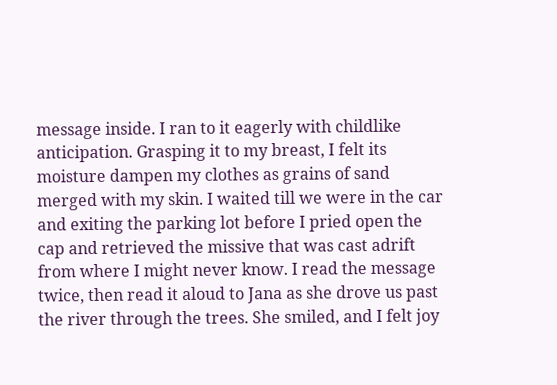message inside. I ran to it eagerly with childlike anticipation. Grasping it to my breast, I felt its moisture dampen my clothes as grains of sand merged with my skin. I waited till we were in the car and exiting the parking lot before I pried open the cap and retrieved the missive that was cast adrift from where I might never know. I read the message twice, then read it aloud to Jana as she drove us past the river through the trees. She smiled, and I felt joy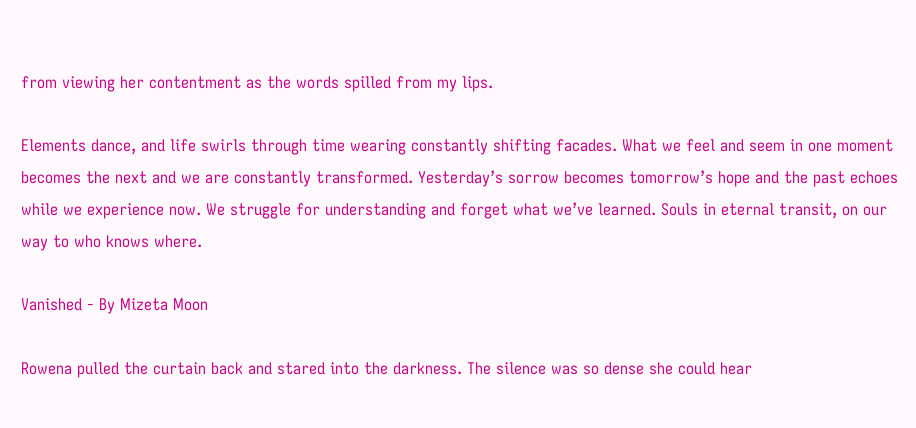from viewing her contentment as the words spilled from my lips.

Elements dance, and life swirls through time wearing constantly shifting facades. What we feel and seem in one moment becomes the next and we are constantly transformed. Yesterday’s sorrow becomes tomorrow’s hope and the past echoes while we experience now. We struggle for understanding and forget what we’ve learned. Souls in eternal transit, on our way to who knows where.

Vanished - By Mizeta Moon

Rowena pulled the curtain back and stared into the darkness. The silence was so dense she could hear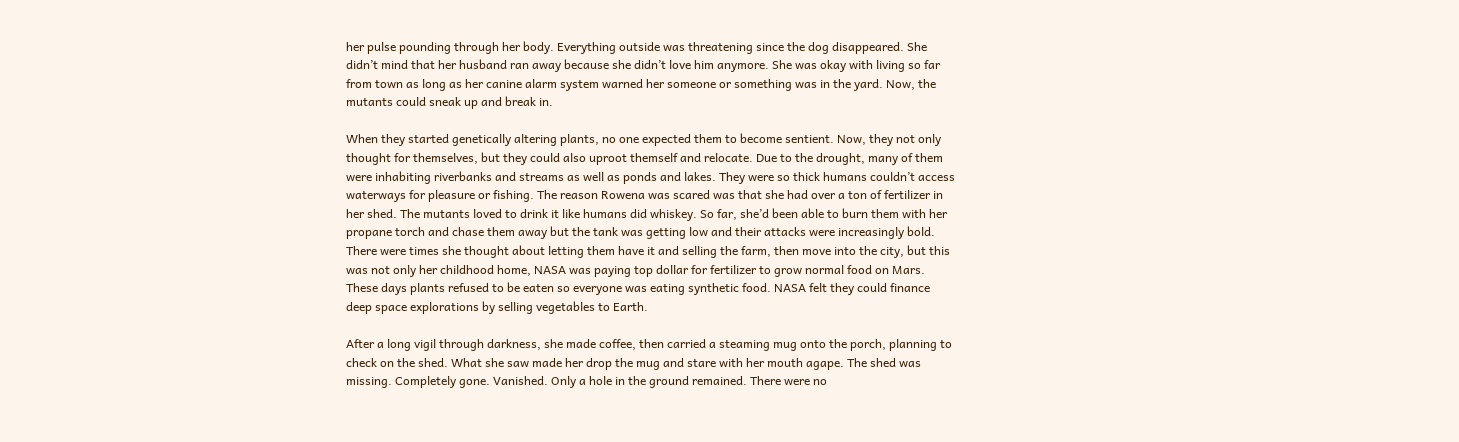her pulse pounding through her body. Everything outside was threatening since the dog disappeared. She didn’t mind that her husband ran away because she didn’t love him anymore. She was okay with living so far from town as long as her canine alarm system warned her someone or something was in the yard. Now, the mutants could sneak up and break in.

When they started genetically altering plants, no one expected them to become sentient. Now, they not only thought for themselves, but they could also uproot themself and relocate. Due to the drought, many of them were inhabiting riverbanks and streams as well as ponds and lakes. They were so thick humans couldn’t access waterways for pleasure or fishing. The reason Rowena was scared was that she had over a ton of fertilizer in her shed. The mutants loved to drink it like humans did whiskey. So far, she’d been able to burn them with her propane torch and chase them away but the tank was getting low and their attacks were increasingly bold. There were times she thought about letting them have it and selling the farm, then move into the city, but this was not only her childhood home, NASA was paying top dollar for fertilizer to grow normal food on Mars. These days plants refused to be eaten so everyone was eating synthetic food. NASA felt they could finance deep space explorations by selling vegetables to Earth.

After a long vigil through darkness, she made coffee, then carried a steaming mug onto the porch, planning to check on the shed. What she saw made her drop the mug and stare with her mouth agape. The shed was missing. Completely gone. Vanished. Only a hole in the ground remained. There were no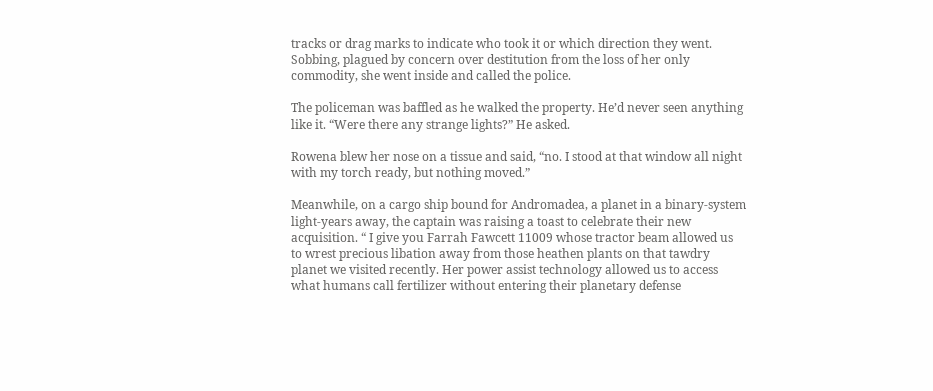tracks or drag marks to indicate who took it or which direction they went. Sobbing, plagued by concern over destitution from the loss of her only commodity, she went inside and called the police.

The policeman was baffled as he walked the property. He’d never seen anything like it. “Were there any strange lights?” He asked.

Rowena blew her nose on a tissue and said, “no. I stood at that window all night with my torch ready, but nothing moved.”

Meanwhile, on a cargo ship bound for Andromadea, a planet in a binary-system light-years away, the captain was raising a toast to celebrate their new acquisition. “ I give you Farrah Fawcett 11009 whose tractor beam allowed us to wrest precious libation away from those heathen plants on that tawdry planet we visited recently. Her power assist technology allowed us to access what humans call fertilizer without entering their planetary defense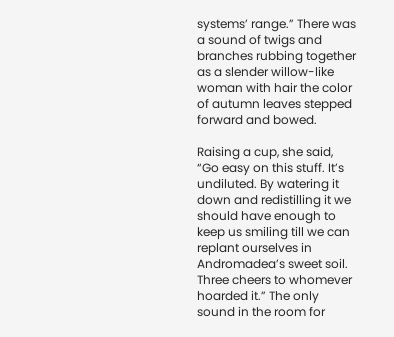systems’ range.” There was a sound of twigs and branches rubbing together as a slender willow-like woman with hair the color of autumn leaves stepped forward and bowed.

Raising a cup, she said, “Go easy on this stuff. It’s undiluted. By watering it down and redistilling it we should have enough to keep us smiling till we can replant ourselves in Andromadea’s sweet soil. Three cheers to whomever hoarded it.” The only sound in the room for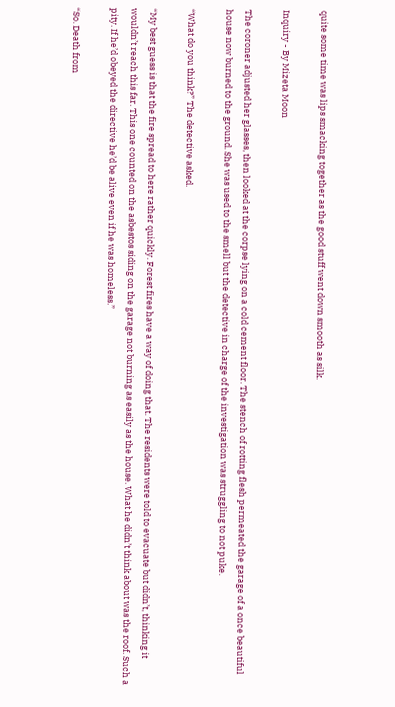quite some time was lips smacking together as the good stuff went down smooth as silk.

Inquiry - By Mizeta Moon

The coroner adjusted her glasses, then looked at the corpse lying on a cold cement floor. The stench of rotting flesh permeated the garage of a once beautiful house now burned to the ground. She was used to the smell but the detective in charge of the investigation was struggling to not puke.

“What do you think?” The detective asked.

“My best guess is that the fire spread to here rather quickly. Forest fires have a way of doing that. The residents were told to evacuate but didn’t, thinking it wouldn’t reach this far. This one counted on the asbestos siding on the garage not burning as easily as the house. What he didn’t think about was the roof. Such a pity. If he’d obeyed the directive he’d be alive even if he was homeless.”

“So. Death from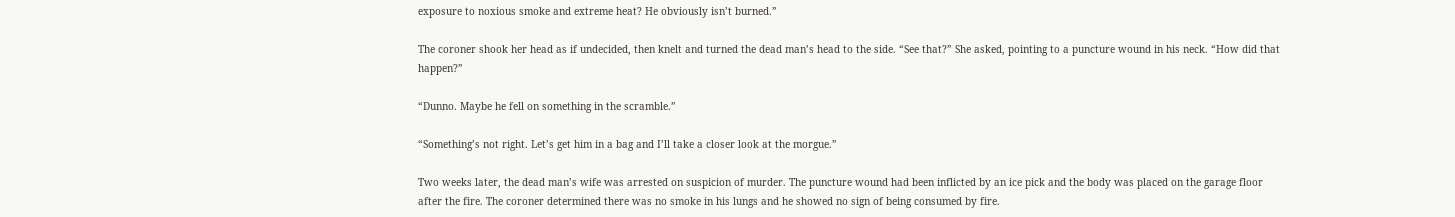exposure to noxious smoke and extreme heat? He obviously isn’t burned.”

The coroner shook her head as if undecided, then knelt and turned the dead man’s head to the side. “See that?” She asked, pointing to a puncture wound in his neck. “How did that happen?”

“Dunno. Maybe he fell on something in the scramble.”

“Something’s not right. Let’s get him in a bag and I’ll take a closer look at the morgue.”

Two weeks later, the dead man’s wife was arrested on suspicion of murder. The puncture wound had been inflicted by an ice pick and the body was placed on the garage floor after the fire. The coroner determined there was no smoke in his lungs and he showed no sign of being consumed by fire.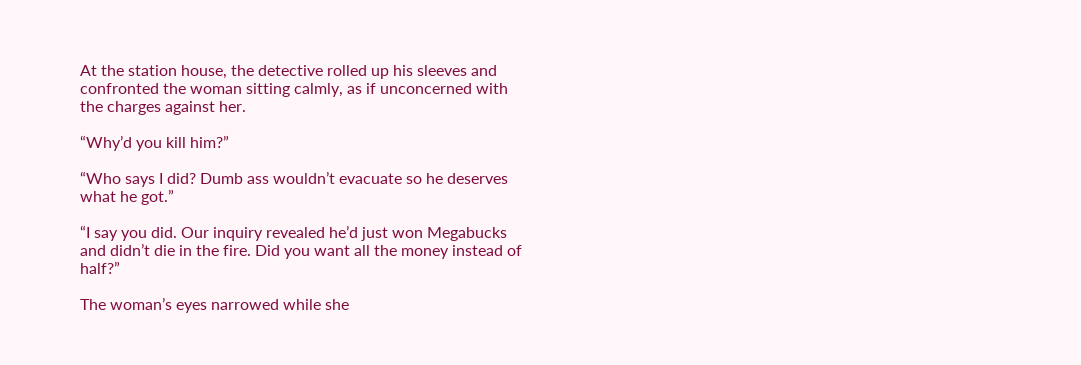At the station house, the detective rolled up his sleeves and confronted the woman sitting calmly, as if unconcerned with the charges against her.

“Why’d you kill him?”

“Who says I did? Dumb ass wouldn’t evacuate so he deserves what he got.”

“I say you did. Our inquiry revealed he’d just won Megabucks and didn’t die in the fire. Did you want all the money instead of half?”

The woman’s eyes narrowed while she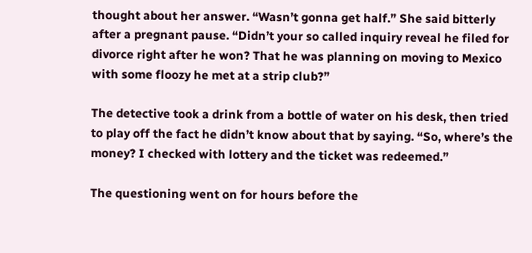thought about her answer. “Wasn’t gonna get half.” She said bitterly after a pregnant pause. “Didn’t your so called inquiry reveal he filed for divorce right after he won? That he was planning on moving to Mexico with some floozy he met at a strip club?”

The detective took a drink from a bottle of water on his desk, then tried to play off the fact he didn’t know about that by saying. “So, where’s the money? I checked with lottery and the ticket was redeemed.”

The questioning went on for hours before the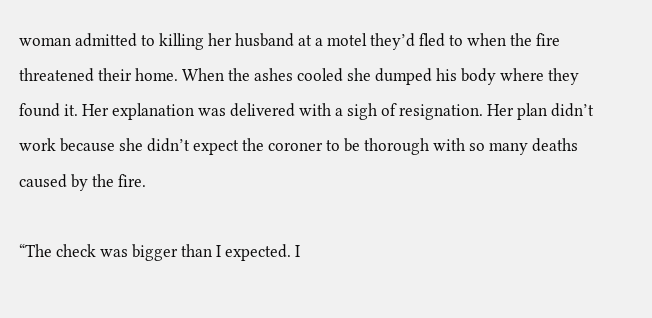woman admitted to killing her husband at a motel they’d fled to when the fire threatened their home. When the ashes cooled she dumped his body where they found it. Her explanation was delivered with a sigh of resignation. Her plan didn’t work because she didn’t expect the coroner to be thorough with so many deaths caused by the fire.

“The check was bigger than I expected. I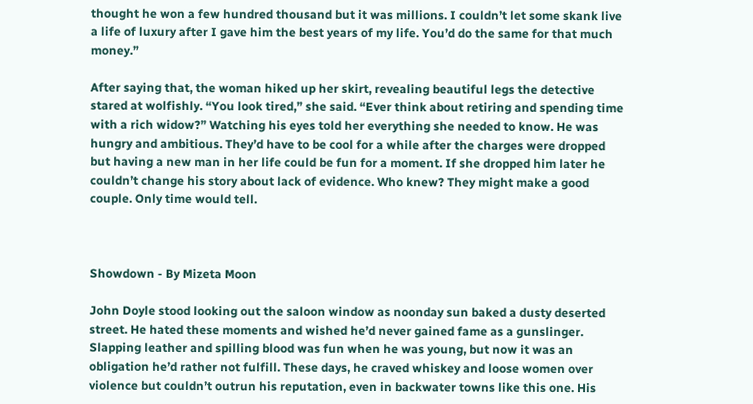thought he won a few hundred thousand but it was millions. I couldn’t let some skank live a life of luxury after I gave him the best years of my life. You’d do the same for that much money.”

After saying that, the woman hiked up her skirt, revealing beautiful legs the detective stared at wolfishly. “You look tired,” she said. “Ever think about retiring and spending time with a rich widow?” Watching his eyes told her everything she needed to know. He was hungry and ambitious. They’d have to be cool for a while after the charges were dropped but having a new man in her life could be fun for a moment. If she dropped him later he couldn’t change his story about lack of evidence. Who knew? They might make a good couple. Only time would tell.



Showdown - By Mizeta Moon

John Doyle stood looking out the saloon window as noonday sun baked a dusty deserted street. He hated these moments and wished he’d never gained fame as a gunslinger. Slapping leather and spilling blood was fun when he was young, but now it was an obligation he’d rather not fulfill. These days, he craved whiskey and loose women over violence but couldn’t outrun his reputation, even in backwater towns like this one. His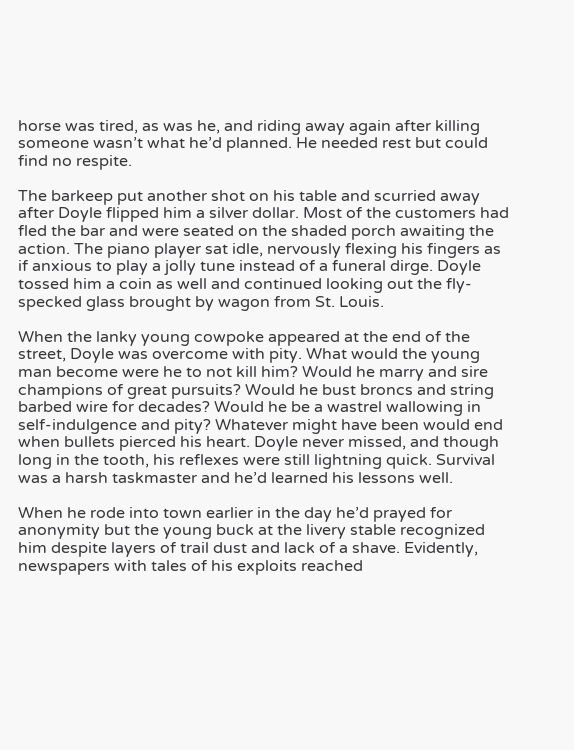horse was tired, as was he, and riding away again after killing someone wasn’t what he’d planned. He needed rest but could find no respite.

The barkeep put another shot on his table and scurried away after Doyle flipped him a silver dollar. Most of the customers had fled the bar and were seated on the shaded porch awaiting the action. The piano player sat idle, nervously flexing his fingers as if anxious to play a jolly tune instead of a funeral dirge. Doyle tossed him a coin as well and continued looking out the fly-specked glass brought by wagon from St. Louis.

When the lanky young cowpoke appeared at the end of the street, Doyle was overcome with pity. What would the young man become were he to not kill him? Would he marry and sire champions of great pursuits? Would he bust broncs and string barbed wire for decades? Would he be a wastrel wallowing in self-indulgence and pity? Whatever might have been would end when bullets pierced his heart. Doyle never missed, and though long in the tooth, his reflexes were still lightning quick. Survival was a harsh taskmaster and he’d learned his lessons well.

When he rode into town earlier in the day he’d prayed for anonymity but the young buck at the livery stable recognized him despite layers of trail dust and lack of a shave. Evidently, newspapers with tales of his exploits reached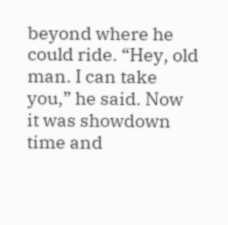beyond where he could ride. “Hey, old man. I can take you,” he said. Now it was showdown time and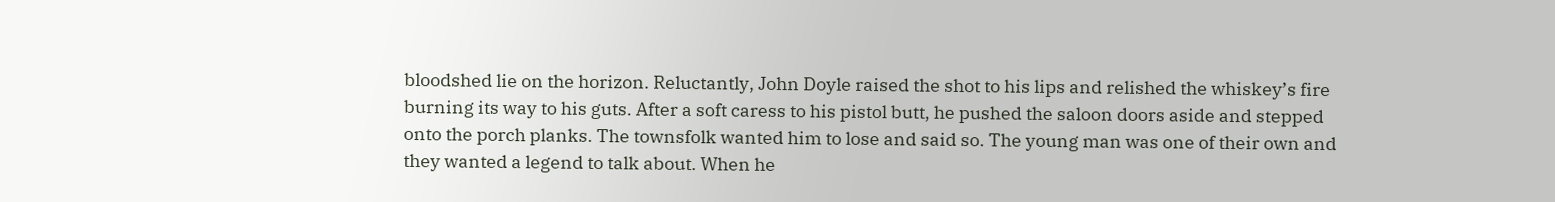bloodshed lie on the horizon. Reluctantly, John Doyle raised the shot to his lips and relished the whiskey’s fire burning its way to his guts. After a soft caress to his pistol butt, he pushed the saloon doors aside and stepped onto the porch planks. The townsfolk wanted him to lose and said so. The young man was one of their own and they wanted a legend to talk about. When he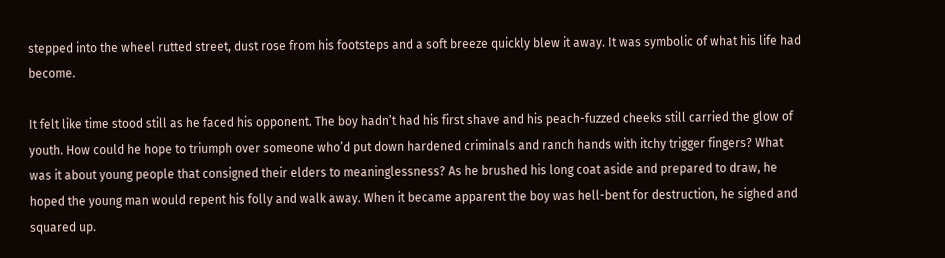stepped into the wheel rutted street, dust rose from his footsteps and a soft breeze quickly blew it away. It was symbolic of what his life had become.

It felt like time stood still as he faced his opponent. The boy hadn’t had his first shave and his peach-fuzzed cheeks still carried the glow of youth. How could he hope to triumph over someone who’d put down hardened criminals and ranch hands with itchy trigger fingers? What was it about young people that consigned their elders to meaninglessness? As he brushed his long coat aside and prepared to draw, he hoped the young man would repent his folly and walk away. When it became apparent the boy was hell-bent for destruction, he sighed and squared up.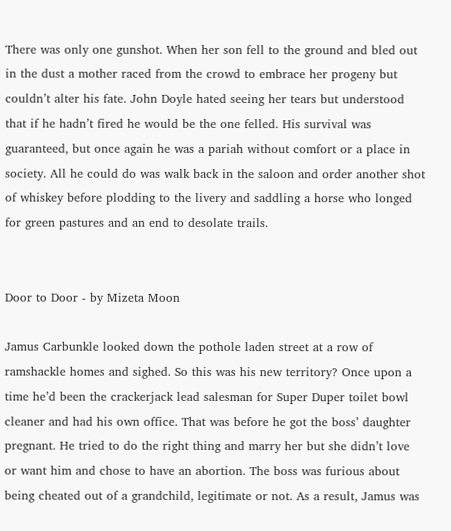There was only one gunshot. When her son fell to the ground and bled out in the dust a mother raced from the crowd to embrace her progeny but couldn’t alter his fate. John Doyle hated seeing her tears but understood that if he hadn’t fired he would be the one felled. His survival was guaranteed, but once again he was a pariah without comfort or a place in society. All he could do was walk back in the saloon and order another shot of whiskey before plodding to the livery and saddling a horse who longed for green pastures and an end to desolate trails.


Door to Door - by Mizeta Moon

Jamus Carbunkle looked down the pothole laden street at a row of ramshackle homes and sighed. So this was his new territory? Once upon a time he’d been the crackerjack lead salesman for Super Duper toilet bowl cleaner and had his own office. That was before he got the boss’ daughter pregnant. He tried to do the right thing and marry her but she didn’t love or want him and chose to have an abortion. The boss was furious about being cheated out of a grandchild, legitimate or not. As a result, Jamus was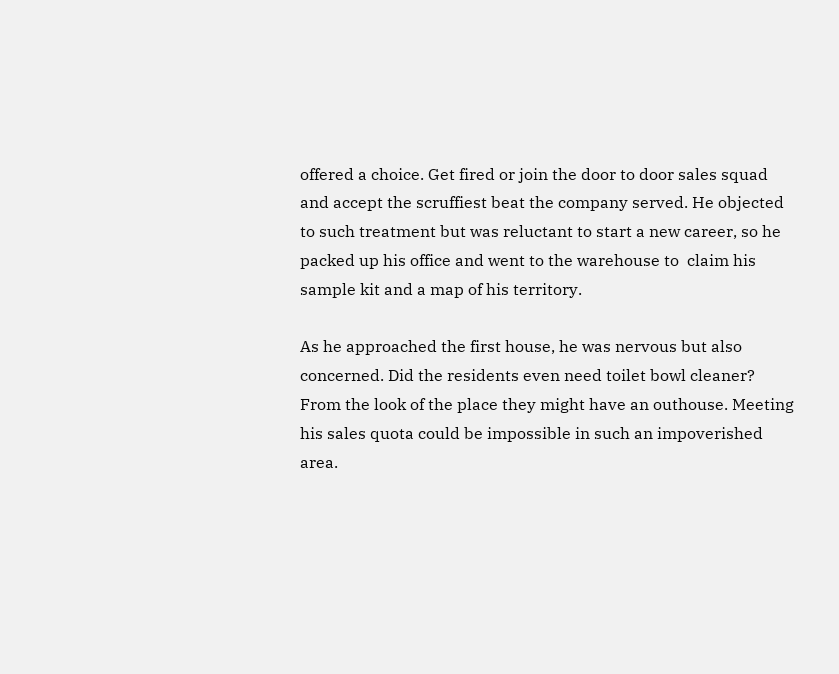offered a choice. Get fired or join the door to door sales squad and accept the scruffiest beat the company served. He objected to such treatment but was reluctant to start a new career, so he packed up his office and went to the warehouse to  claim his sample kit and a map of his territory.

As he approached the first house, he was nervous but also concerned. Did the residents even need toilet bowl cleaner? From the look of the place they might have an outhouse. Meeting his sales quota could be impossible in such an impoverished area.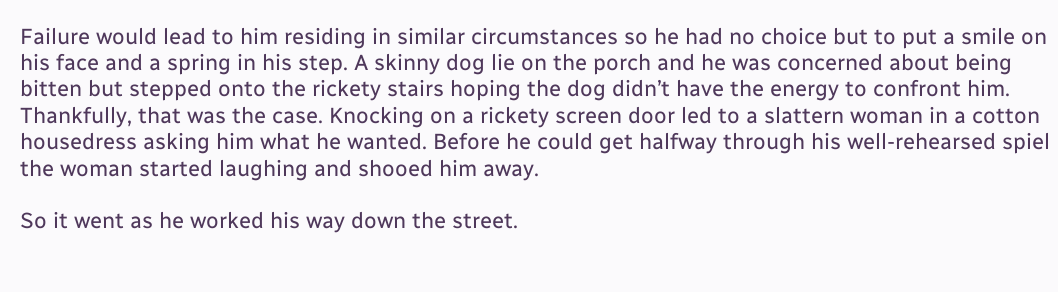Failure would lead to him residing in similar circumstances so he had no choice but to put a smile on his face and a spring in his step. A skinny dog lie on the porch and he was concerned about being bitten but stepped onto the rickety stairs hoping the dog didn’t have the energy to confront him. Thankfully, that was the case. Knocking on a rickety screen door led to a slattern woman in a cotton housedress asking him what he wanted. Before he could get halfway through his well-rehearsed spiel the woman started laughing and shooed him away.

So it went as he worked his way down the street.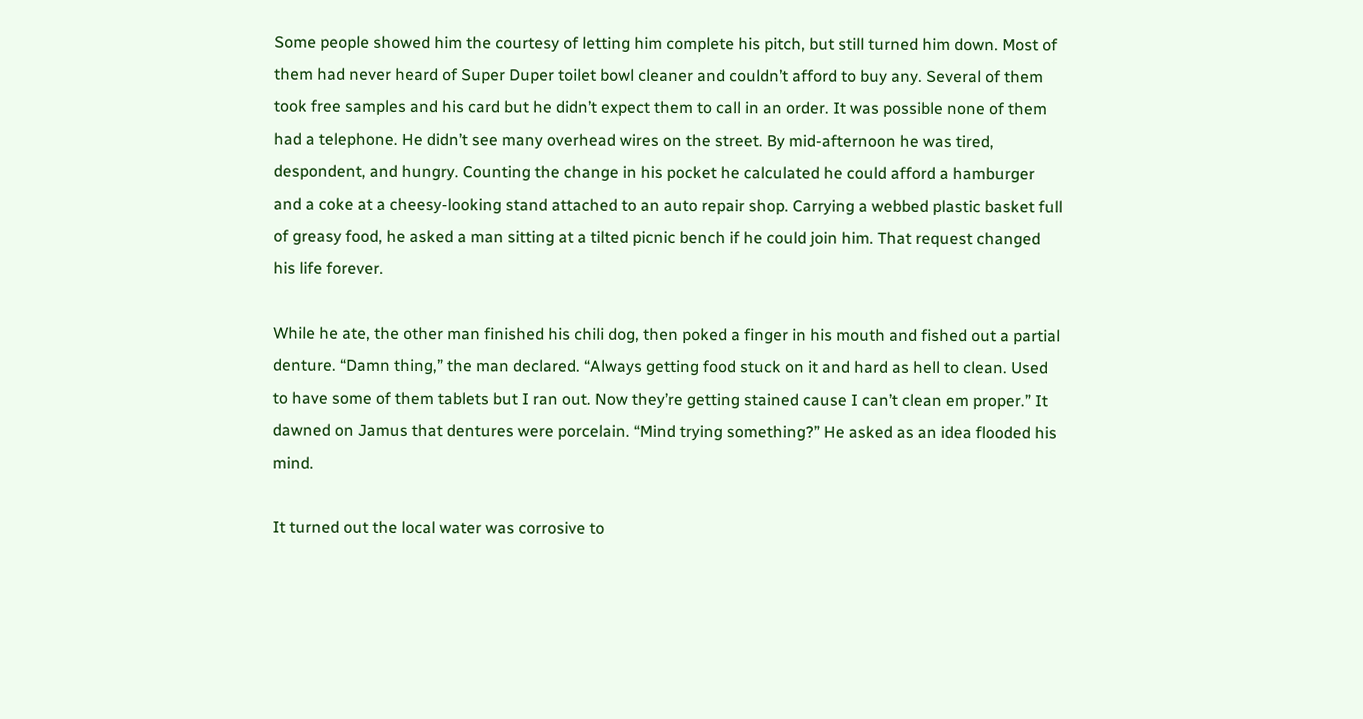Some people showed him the courtesy of letting him complete his pitch, but still turned him down. Most of them had never heard of Super Duper toilet bowl cleaner and couldn’t afford to buy any. Several of them took free samples and his card but he didn’t expect them to call in an order. It was possible none of them had a telephone. He didn’t see many overhead wires on the street. By mid-afternoon he was tired, despondent, and hungry. Counting the change in his pocket he calculated he could afford a hamburger and a coke at a cheesy-looking stand attached to an auto repair shop. Carrying a webbed plastic basket full of greasy food, he asked a man sitting at a tilted picnic bench if he could join him. That request changed his life forever.

While he ate, the other man finished his chili dog, then poked a finger in his mouth and fished out a partial denture. “Damn thing,” the man declared. “Always getting food stuck on it and hard as hell to clean. Used to have some of them tablets but I ran out. Now they’re getting stained cause I can’t clean em proper.” It dawned on Jamus that dentures were porcelain. “Mind trying something?” He asked as an idea flooded his mind.

It turned out the local water was corrosive to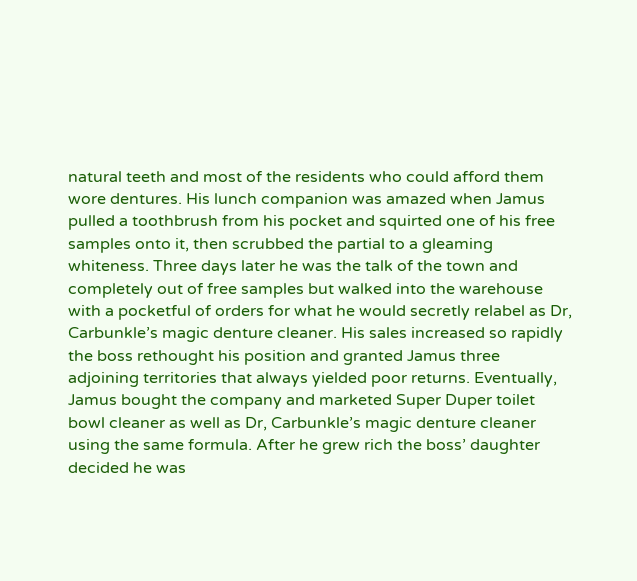natural teeth and most of the residents who could afford them wore dentures. His lunch companion was amazed when Jamus pulled a toothbrush from his pocket and squirted one of his free samples onto it, then scrubbed the partial to a gleaming whiteness. Three days later he was the talk of the town and completely out of free samples but walked into the warehouse with a pocketful of orders for what he would secretly relabel as Dr, Carbunkle’s magic denture cleaner. His sales increased so rapidly the boss rethought his position and granted Jamus three adjoining territories that always yielded poor returns. Eventually, Jamus bought the company and marketed Super Duper toilet bowl cleaner as well as Dr, Carbunkle’s magic denture cleaner using the same formula. After he grew rich the boss’ daughter decided he was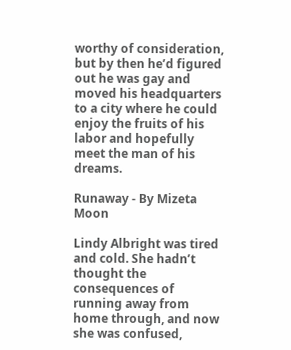worthy of consideration, but by then he’d figured out he was gay and moved his headquarters to a city where he could enjoy the fruits of his labor and hopefully meet the man of his dreams.

Runaway - By Mizeta Moon

Lindy Albright was tired and cold. She hadn’t thought the consequences of running away from home through, and now she was confused,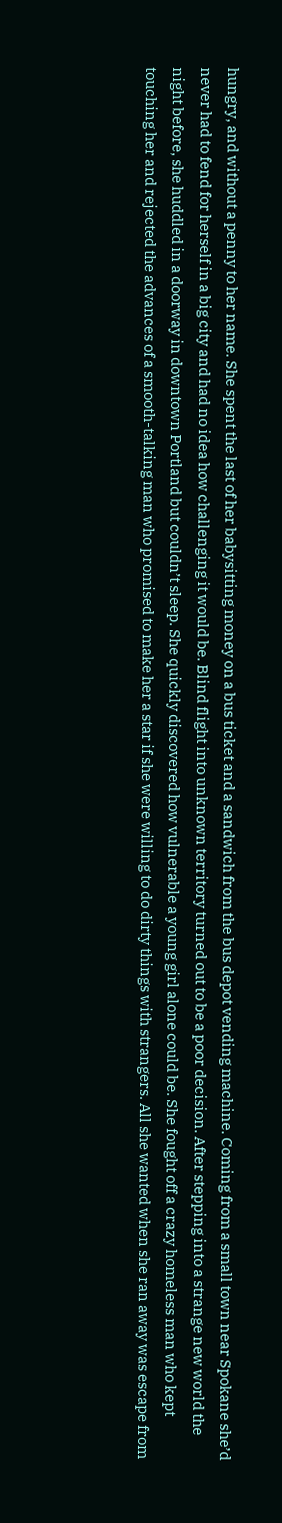hungry, and without a penny to her name. She spent the last of her babysitting money on a bus ticket and a sandwich from the bus depot vending machine. Coming from a small town near Spokane she’d never had to fend for herself in a big city and had no idea how challenging it would be. Blind flight into unknown territory turned out to be a poor decision. After stepping into a strange new world the night before, she huddled in a doorway in downtown Portland but couldn’t sleep. She quickly discovered how vulnerable a young girl alone could be. She fought off a crazy homeless man who kept touching her and rejected the advances of a smooth-talking man who promised to make her a star if she were willing to do dirty things with strangers. All she wanted when she ran away was escape from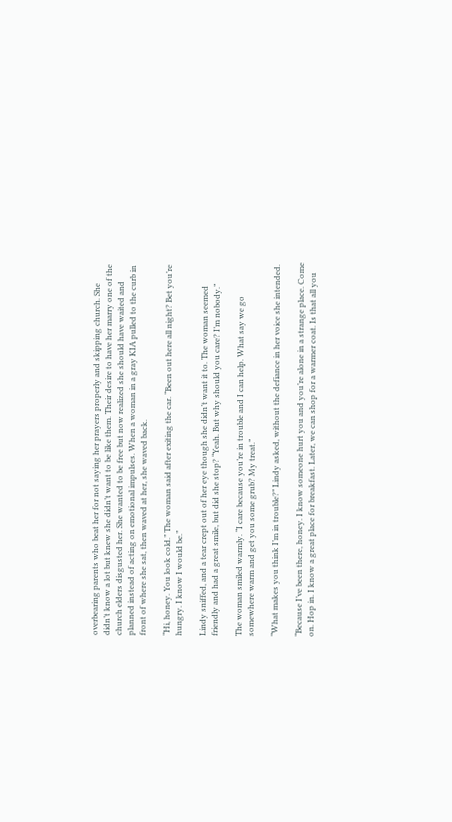overbearing parents who beat her for not saying her prayers properly and skipping church. She didn’t know a lot but knew she didn’t want to be like them. Their desire to have her marry one of the church elders disgusted her. She wanted to be free but now realized she should have waited and planned instead of acting on emotional impulses. When a woman in a gray KIA pulled to the curb in front of where she sat, then waved at her, she waved back.

“Hi, honey. You look cold.” The woman said after exiting the car. “Been out here all night? Bet you’re hungry. I know I would be.”

Lindy sniffed, and a tear crept out of her eye though she didn’t want it to. The woman seemed friendly and had a great smile, but did she stop? “Yeah. But why should you care? I’m nobody.”

The woman smiled warmly. “I care because you’re in trouble and I can help. What say we go somewhere warm and get you some grub? My treat.”

“What makes you think I’m in trouble?” Lindy asked, without the defiance in her voice she intended.

“Because I’ve been there, honey. I know someone hurt you and you’re alone in a strange place. Come on. Hop in. I know a great place for breakfast. Later, we can shop for a warmer coat. Is that all you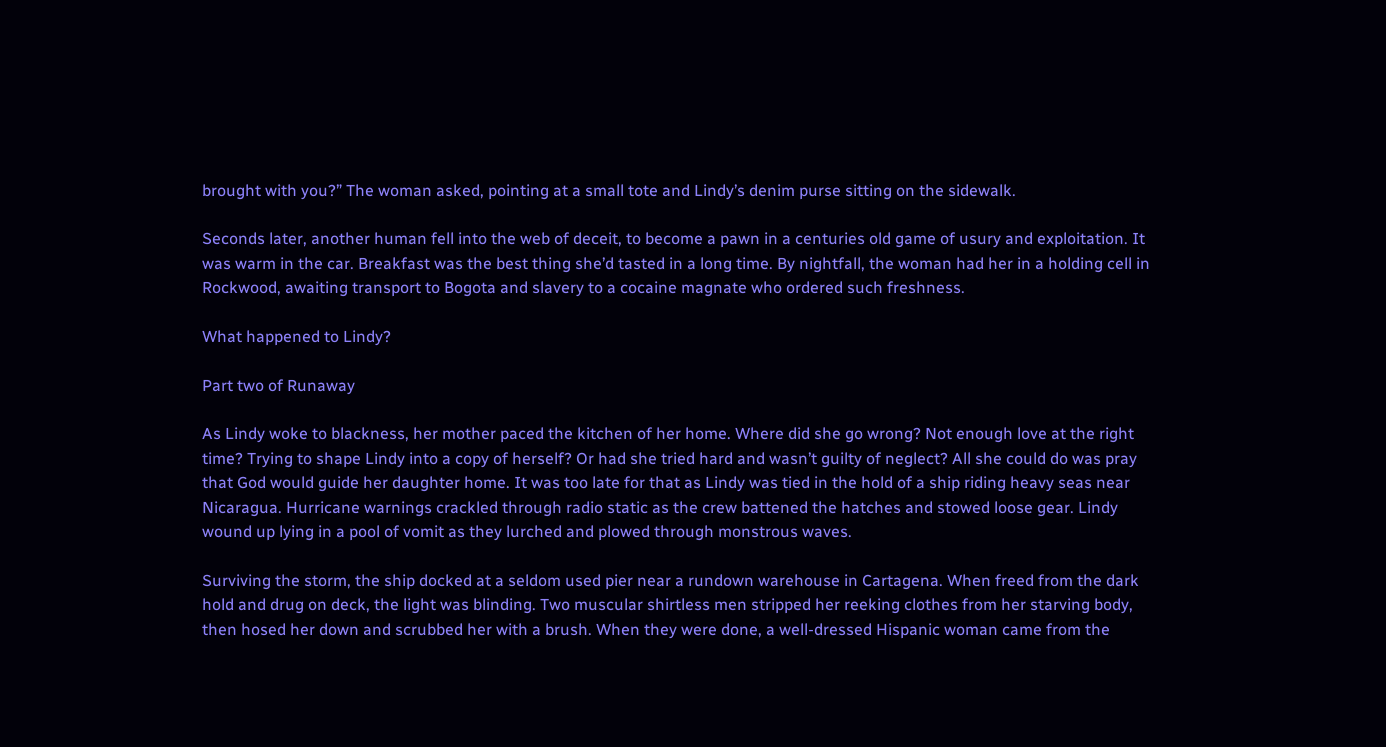brought with you?” The woman asked, pointing at a small tote and Lindy’s denim purse sitting on the sidewalk.

Seconds later, another human fell into the web of deceit, to become a pawn in a centuries old game of usury and exploitation. It was warm in the car. Breakfast was the best thing she’d tasted in a long time. By nightfall, the woman had her in a holding cell in Rockwood, awaiting transport to Bogota and slavery to a cocaine magnate who ordered such freshness.

What happened to Lindy?

Part two of Runaway

As Lindy woke to blackness, her mother paced the kitchen of her home. Where did she go wrong? Not enough love at the right time? Trying to shape Lindy into a copy of herself? Or had she tried hard and wasn’t guilty of neglect? All she could do was pray that God would guide her daughter home. It was too late for that as Lindy was tied in the hold of a ship riding heavy seas near Nicaragua. Hurricane warnings crackled through radio static as the crew battened the hatches and stowed loose gear. Lindy wound up lying in a pool of vomit as they lurched and plowed through monstrous waves.

Surviving the storm, the ship docked at a seldom used pier near a rundown warehouse in Cartagena. When freed from the dark hold and drug on deck, the light was blinding. Two muscular shirtless men stripped her reeking clothes from her starving body, then hosed her down and scrubbed her with a brush. When they were done, a well-dressed Hispanic woman came from the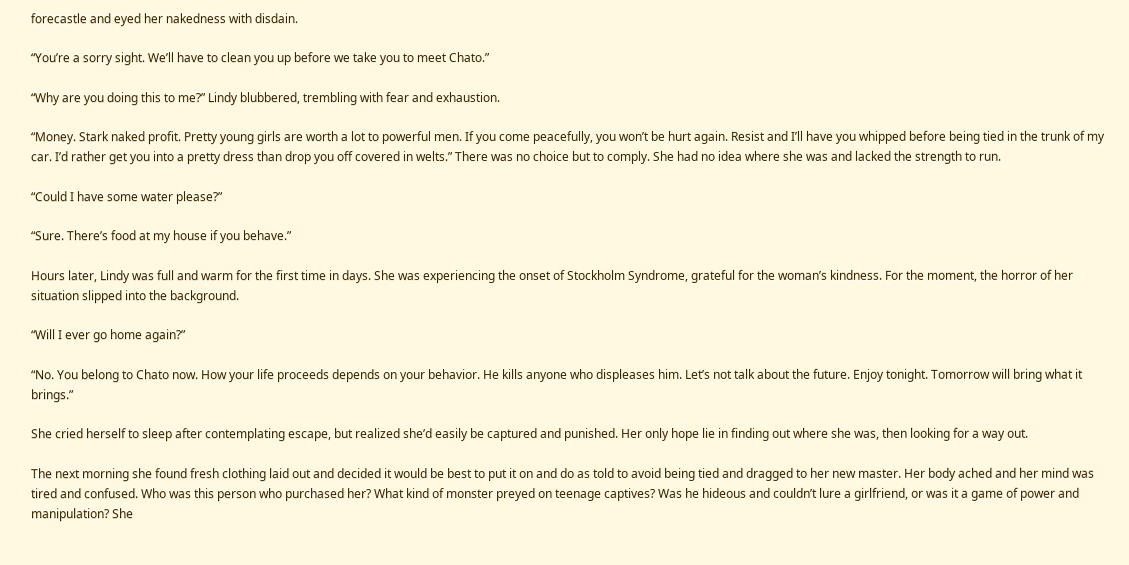forecastle and eyed her nakedness with disdain.

“You’re a sorry sight. We’ll have to clean you up before we take you to meet Chato.”

“Why are you doing this to me?” Lindy blubbered, trembling with fear and exhaustion.

“Money. Stark naked profit. Pretty young girls are worth a lot to powerful men. If you come peacefully, you won’t be hurt again. Resist and I’ll have you whipped before being tied in the trunk of my car. I’d rather get you into a pretty dress than drop you off covered in welts.” There was no choice but to comply. She had no idea where she was and lacked the strength to run.

“Could I have some water please?”

“Sure. There’s food at my house if you behave.”

Hours later, Lindy was full and warm for the first time in days. She was experiencing the onset of Stockholm Syndrome, grateful for the woman’s kindness. For the moment, the horror of her situation slipped into the background.

“Will I ever go home again?”

“No. You belong to Chato now. How your life proceeds depends on your behavior. He kills anyone who displeases him. Let’s not talk about the future. Enjoy tonight. Tomorrow will bring what it brings.”

She cried herself to sleep after contemplating escape, but realized she’d easily be captured and punished. Her only hope lie in finding out where she was, then looking for a way out.

The next morning she found fresh clothing laid out and decided it would be best to put it on and do as told to avoid being tied and dragged to her new master. Her body ached and her mind was tired and confused. Who was this person who purchased her? What kind of monster preyed on teenage captives? Was he hideous and couldn’t lure a girlfriend, or was it a game of power and manipulation? She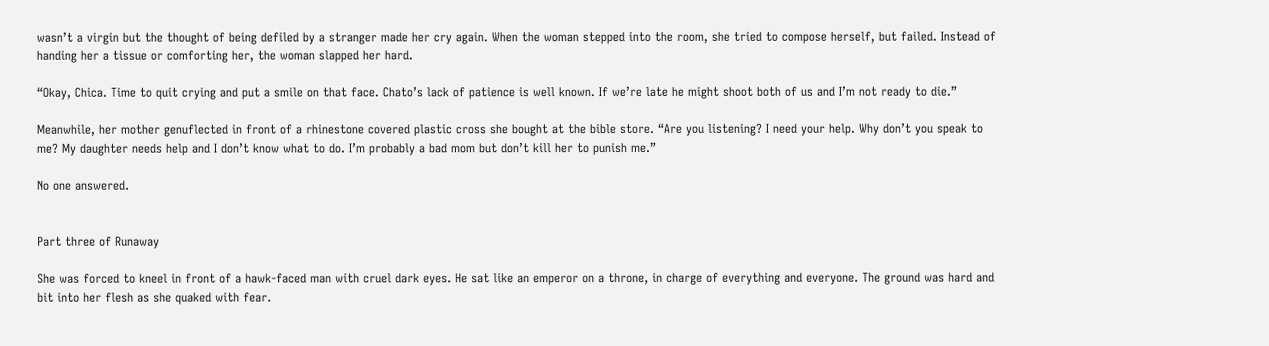wasn’t a virgin but the thought of being defiled by a stranger made her cry again. When the woman stepped into the room, she tried to compose herself, but failed. Instead of handing her a tissue or comforting her, the woman slapped her hard.

“Okay, Chica. Time to quit crying and put a smile on that face. Chato’s lack of patience is well known. If we’re late he might shoot both of us and I’m not ready to die.”

Meanwhile, her mother genuflected in front of a rhinestone covered plastic cross she bought at the bible store. “Are you listening? I need your help. Why don’t you speak to me? My daughter needs help and I don’t know what to do. I’m probably a bad mom but don’t kill her to punish me.”

No one answered.


Part three of Runaway

She was forced to kneel in front of a hawk-faced man with cruel dark eyes. He sat like an emperor on a throne, in charge of everything and everyone. The ground was hard and bit into her flesh as she quaked with fear.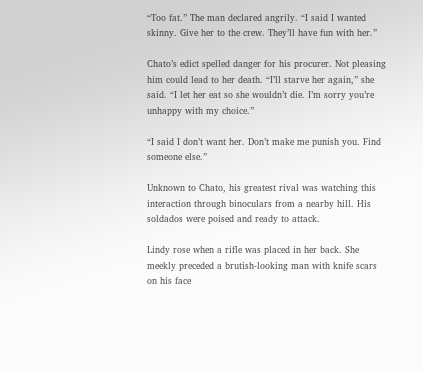“Too fat.” The man declared angrily. “I said I wanted skinny. Give her to the crew. They’ll have fun with her.”

Chato’s edict spelled danger for his procurer. Not pleasing him could lead to her death. “I’ll starve her again,” she said. “I let her eat so she wouldn’t die. I’m sorry you’re unhappy with my choice.”

“I said I don’t want her. Don’t make me punish you. Find someone else.”

Unknown to Chato, his greatest rival was watching this interaction through binoculars from a nearby hill. His soldados were poised and ready to attack.

Lindy rose when a rifle was placed in her back. She meekly preceded a brutish-looking man with knife scars on his face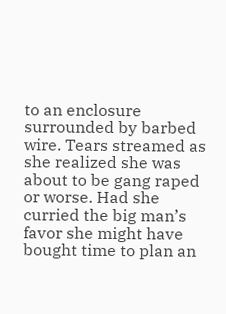to an enclosure surrounded by barbed wire. Tears streamed as she realized she was about to be gang raped or worse. Had she curried the big man’s favor she might have bought time to plan an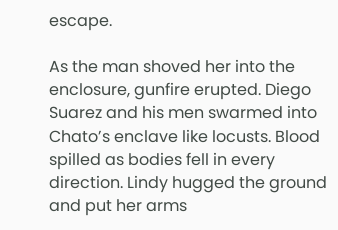escape.

As the man shoved her into the enclosure, gunfire erupted. Diego Suarez and his men swarmed into Chato’s enclave like locusts. Blood spilled as bodies fell in every direction. Lindy hugged the ground and put her arms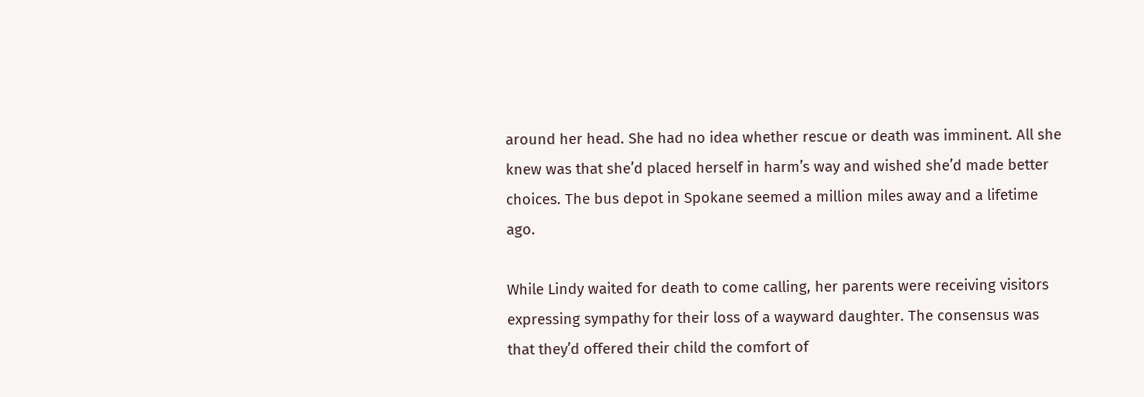around her head. She had no idea whether rescue or death was imminent. All she knew was that she’d placed herself in harm’s way and wished she’d made better choices. The bus depot in Spokane seemed a million miles away and a lifetime ago.

While Lindy waited for death to come calling, her parents were receiving visitors expressing sympathy for their loss of a wayward daughter. The consensus was that they’d offered their child the comfort of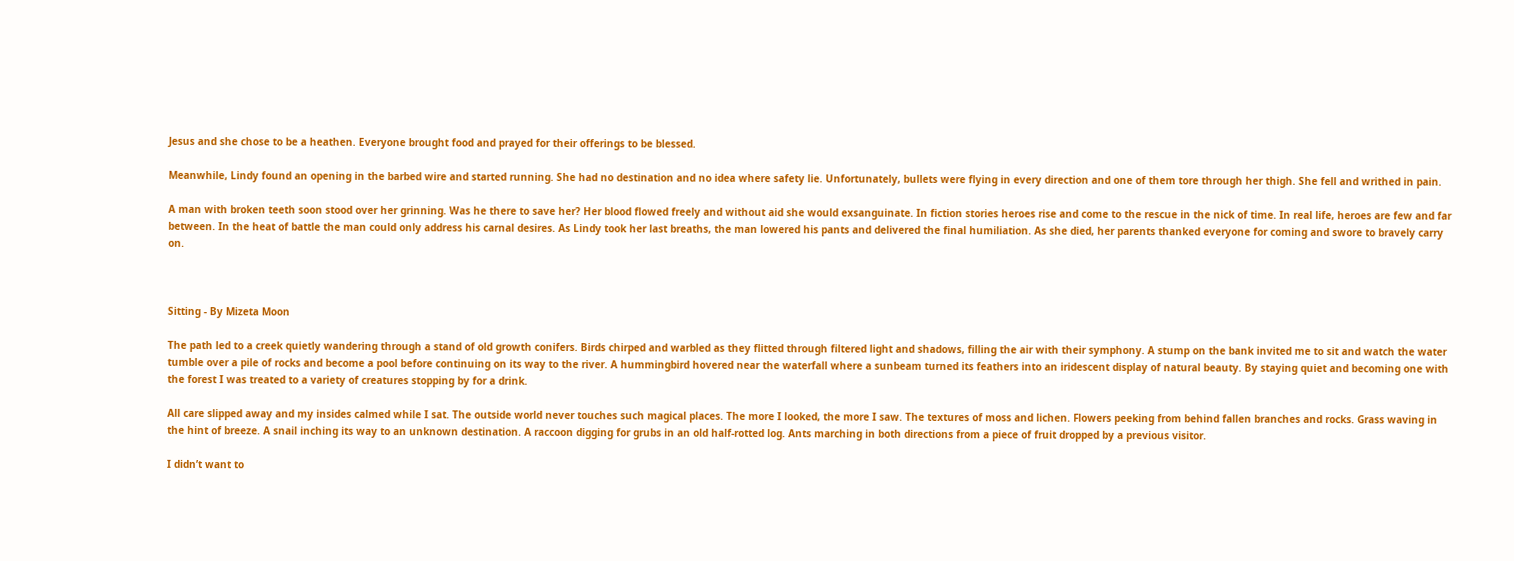Jesus and she chose to be a heathen. Everyone brought food and prayed for their offerings to be blessed.

Meanwhile, Lindy found an opening in the barbed wire and started running. She had no destination and no idea where safety lie. Unfortunately, bullets were flying in every direction and one of them tore through her thigh. She fell and writhed in pain.

A man with broken teeth soon stood over her grinning. Was he there to save her? Her blood flowed freely and without aid she would exsanguinate. In fiction stories heroes rise and come to the rescue in the nick of time. In real life, heroes are few and far between. In the heat of battle the man could only address his carnal desires. As Lindy took her last breaths, the man lowered his pants and delivered the final humiliation. As she died, her parents thanked everyone for coming and swore to bravely carry on.



Sitting - By Mizeta Moon

The path led to a creek quietly wandering through a stand of old growth conifers. Birds chirped and warbled as they flitted through filtered light and shadows, filling the air with their symphony. A stump on the bank invited me to sit and watch the water tumble over a pile of rocks and become a pool before continuing on its way to the river. A hummingbird hovered near the waterfall where a sunbeam turned its feathers into an iridescent display of natural beauty. By staying quiet and becoming one with the forest I was treated to a variety of creatures stopping by for a drink.

All care slipped away and my insides calmed while I sat. The outside world never touches such magical places. The more I looked, the more I saw. The textures of moss and lichen. Flowers peeking from behind fallen branches and rocks. Grass waving in the hint of breeze. A snail inching its way to an unknown destination. A raccoon digging for grubs in an old half-rotted log. Ants marching in both directions from a piece of fruit dropped by a previous visitor.

I didn’t want to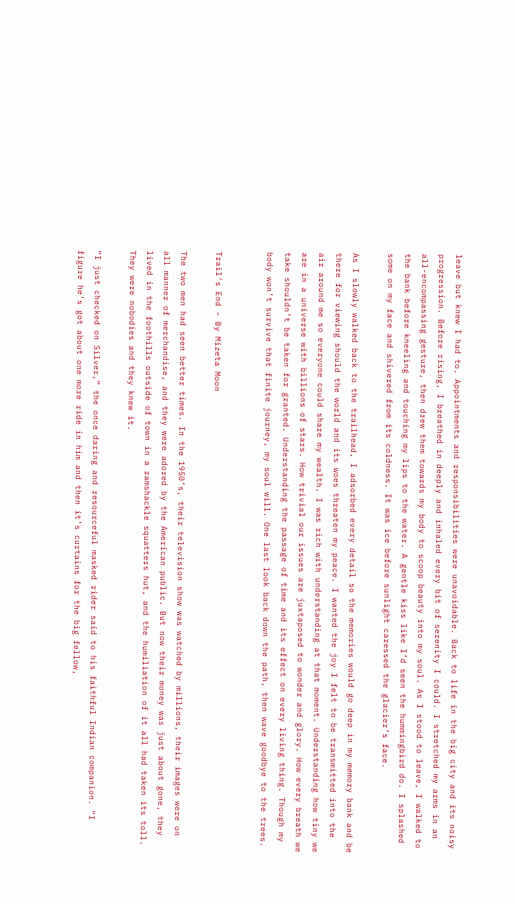leave but knew I had to. Appointments and responsibilities were unavoidable. Back to life in the big city and its noisy progression. Before rising, I breathed in deeply and inhaled every bit of serenity I could. I stretched my arms in an all-encompassing gesture, then drew them towards my body to scoop beauty into my soul. As I stood to leave, I walked to the bank before kneeling and touching my lips to the water. A gentle kiss like I’d seen the hummingbird do. I splashed some on my face and shivered from its coldness. It was ice before sunlight caressed the glacier’s face.

As I slowly walked back to the trailhead, I adsorbed every detail so the memories would go deep in my memory bank and be there for viewing should the world and its woes threaten my peace. I wanted the joy I felt to be transmitted into the air around me so everyone could share my wealth. I was rich with understanding at that moment. Understanding how tiny we are in a universe with billions of stars. How trivial our issues are juxtaposed to wonder and glory. How every breath we take shouldn’t be taken for granted. Understanding the passage of time and its effect on every living thing. Though my body won’t survive that finite journey, my soul will. One last look back down the path, then wave goodbye to the trees.


Trail's End - By Mizeta Moon

The two men had seen better times. In the 1950’s, their television show was watched by millions, their images were on all manner of merchandise, and they were adored by the American public. But now their money was just about gone, they lived in the foothills outside of town in a ramshackle squatters hut, and the humiliation of it all had taken its toll. They were nobodies and they knew it.

“I just checked on Silver,” the once daring and resourceful masked rider said to his faithful Indian companion. “I figure he’s got about one more ride in him and then it’s curtains for the big fellow,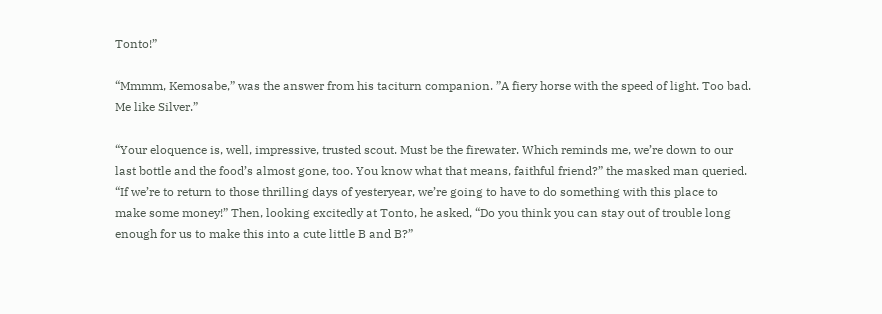Tonto!”

“Mmmm, Kemosabe,” was the answer from his taciturn companion. ”A fiery horse with the speed of light. Too bad. Me like Silver.”

“Your eloquence is, well, impressive, trusted scout. Must be the firewater. Which reminds me, we’re down to our last bottle and the food’s almost gone, too. You know what that means, faithful friend?” the masked man queried. “If we’re to return to those thrilling days of yesteryear, we’re going to have to do something with this place to make some money!” Then, looking excitedly at Tonto, he asked, “Do you think you can stay out of trouble long enough for us to make this into a cute little B and B?”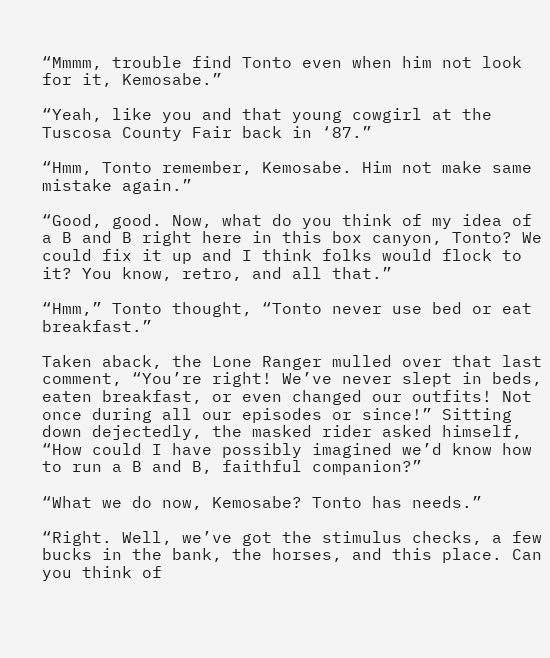“Mmmm, trouble find Tonto even when him not look for it, Kemosabe.”

“Yeah, like you and that young cowgirl at the Tuscosa County Fair back in ‘87.”

“Hmm, Tonto remember, Kemosabe. Him not make same mistake again.”

“Good, good. Now, what do you think of my idea of a B and B right here in this box canyon, Tonto? We could fix it up and I think folks would flock to it? You know, retro, and all that.”

“Hmm,” Tonto thought, “Tonto never use bed or eat breakfast.”

Taken aback, the Lone Ranger mulled over that last comment, “You’re right! We’ve never slept in beds, eaten breakfast, or even changed our outfits! Not once during all our episodes or since!” Sitting down dejectedly, the masked rider asked himself, “How could I have possibly imagined we’d know how to run a B and B, faithful companion?”

“What we do now, Kemosabe? Tonto has needs.”

“Right. Well, we’ve got the stimulus checks, a few bucks in the bank, the horses, and this place. Can you think of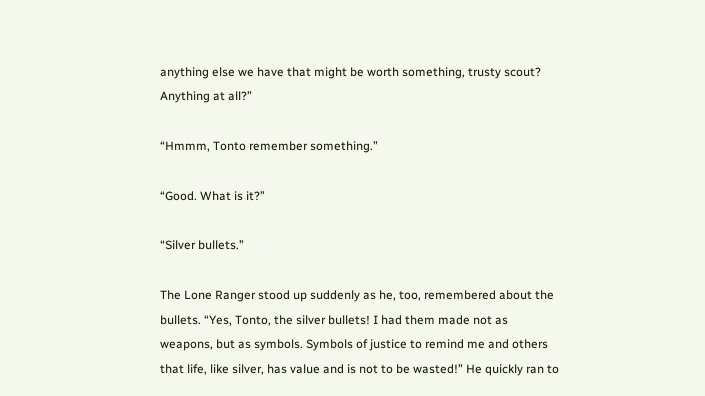anything else we have that might be worth something, trusty scout? Anything at all?”

“Hmmm, Tonto remember something.”

“Good. What is it?”

“Silver bullets.”

The Lone Ranger stood up suddenly as he, too, remembered about the bullets. “Yes, Tonto, the silver bullets! I had them made not as weapons, but as symbols. Symbols of justice to remind me and others that life, like silver, has value and is not to be wasted!” He quickly ran to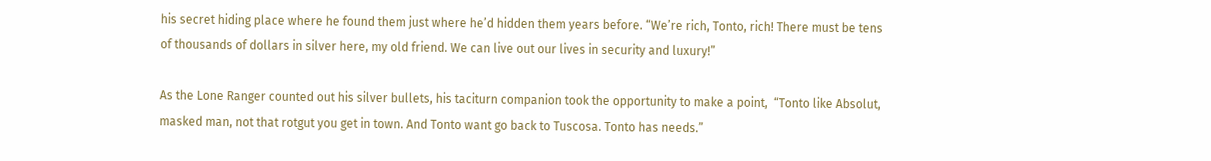his secret hiding place where he found them just where he’d hidden them years before. “We’re rich, Tonto, rich! There must be tens of thousands of dollars in silver here, my old friend. We can live out our lives in security and luxury!”

As the Lone Ranger counted out his silver bullets, his taciturn companion took the opportunity to make a point,  “Tonto like Absolut, masked man, not that rotgut you get in town. And Tonto want go back to Tuscosa. Tonto has needs.”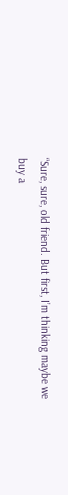“Sure, sure, old friend. But first, I’m thinking maybe we buy a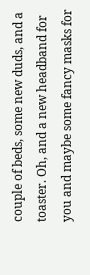couple of beds, some new duds, and a toaster. Oh, and a new headband for you and maybe some fancy masks for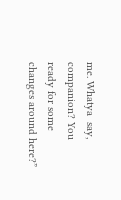me. Whatya  say, companion? You ready for some changes around here?”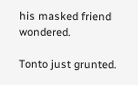his masked friend wondered.

Tonto just grunted.